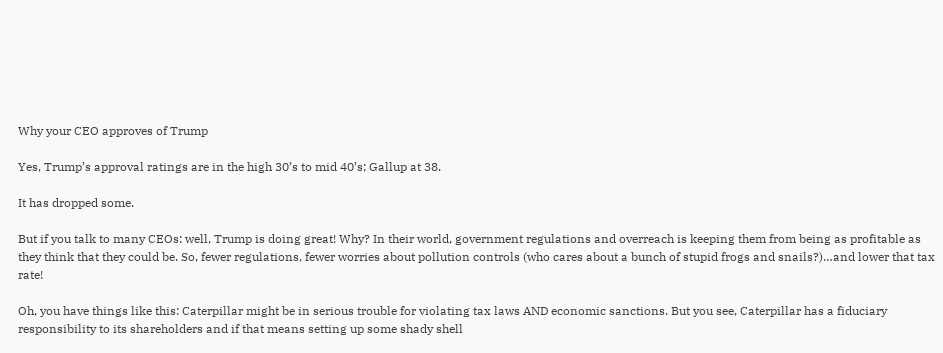Why your CEO approves of Trump

Yes, Trump’s approval ratings are in the high 30’s to mid 40’s; Gallup at 38.

It has dropped some.

But if you talk to many CEOs: well, Trump is doing great! Why? In their world, government regulations and overreach is keeping them from being as profitable as they think that they could be. So, fewer regulations, fewer worries about pollution controls (who cares about a bunch of stupid frogs and snails?)…and lower that tax rate!

Oh, you have things like this: Caterpillar might be in serious trouble for violating tax laws AND economic sanctions. But you see, Caterpillar has a fiduciary responsibility to its shareholders and if that means setting up some shady shell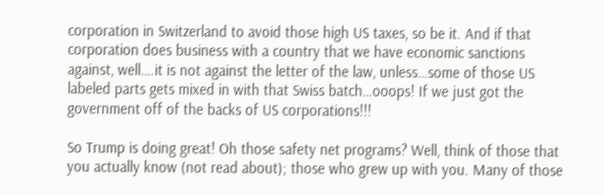corporation in Switzerland to avoid those high US taxes, so be it. And if that corporation does business with a country that we have economic sanctions against, well….it is not against the letter of the law, unless…some of those US labeled parts gets mixed in with that Swiss batch…ooops! If we just got the government off of the backs of US corporations!!!

So Trump is doing great! Oh those safety net programs? Well, think of those that you actually know (not read about); those who grew up with you. Many of those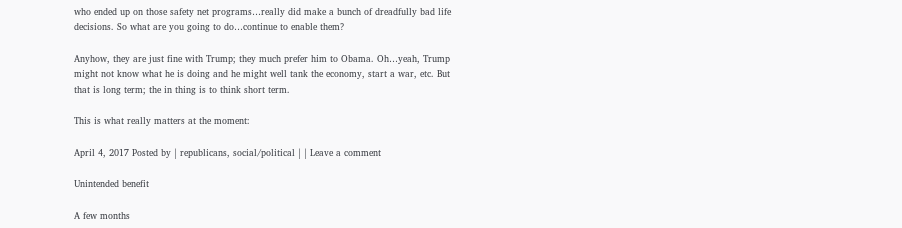who ended up on those safety net programs…really did make a bunch of dreadfully bad life decisions. So what are you going to do…continue to enable them?

Anyhow, they are just fine with Trump; they much prefer him to Obama. Oh…yeah, Trump might not know what he is doing and he might well tank the economy, start a war, etc. But that is long term; the in thing is to think short term.

This is what really matters at the moment:

April 4, 2017 Posted by | republicans, social/political | | Leave a comment

Unintended benefit

A few months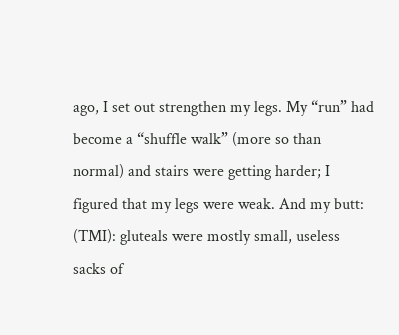ago, I set out strengthen my legs. My “run” had become a “shuffle walk” (more so than normal) and stairs were getting harder; I figured that my legs were weak. And my butt: (TMI): gluteals were mostly small, useless sacks of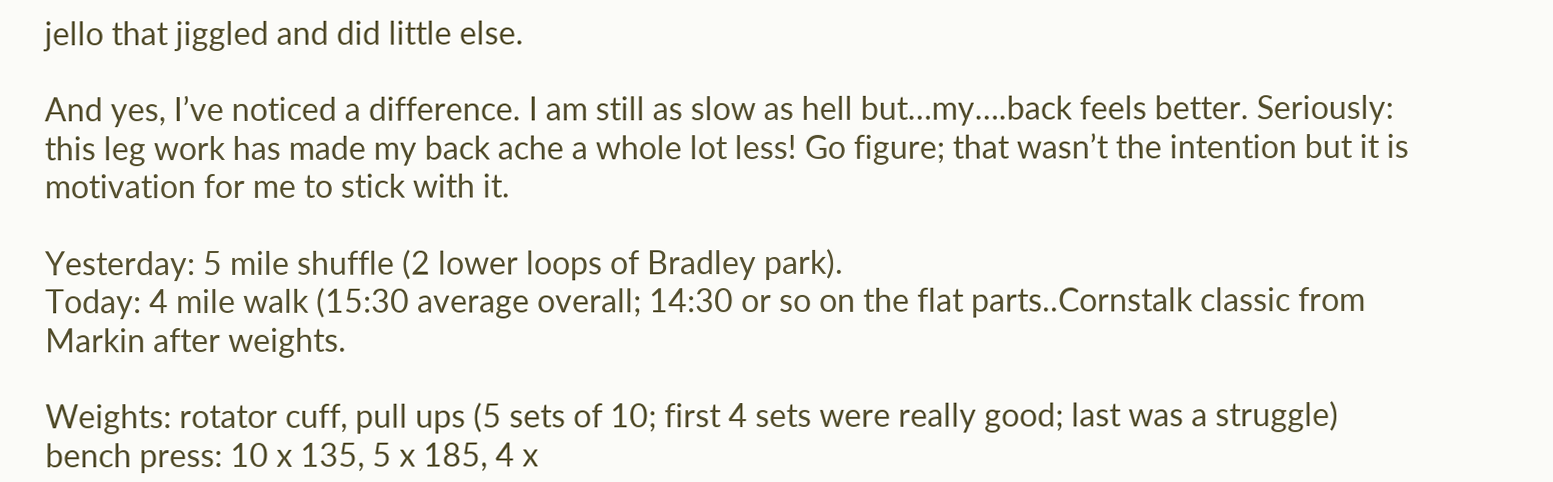jello that jiggled and did little else.

And yes, I’ve noticed a difference. I am still as slow as hell but…my….back feels better. Seriously: this leg work has made my back ache a whole lot less! Go figure; that wasn’t the intention but it is motivation for me to stick with it.

Yesterday: 5 mile shuffle (2 lower loops of Bradley park).
Today: 4 mile walk (15:30 average overall; 14:30 or so on the flat parts..Cornstalk classic from Markin after weights.

Weights: rotator cuff, pull ups (5 sets of 10; first 4 sets were really good; last was a struggle)
bench press: 10 x 135, 5 x 185, 4 x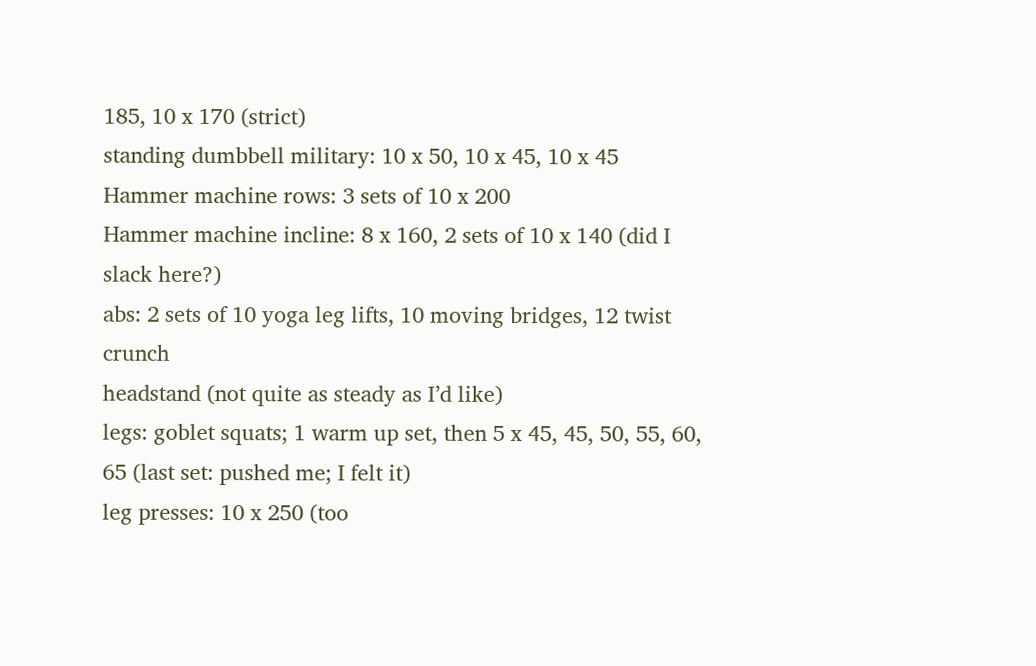185, 10 x 170 (strict)
standing dumbbell military: 10 x 50, 10 x 45, 10 x 45
Hammer machine rows: 3 sets of 10 x 200
Hammer machine incline: 8 x 160, 2 sets of 10 x 140 (did I slack here?)
abs: 2 sets of 10 yoga leg lifts, 10 moving bridges, 12 twist crunch
headstand (not quite as steady as I’d like)
legs: goblet squats; 1 warm up set, then 5 x 45, 45, 50, 55, 60, 65 (last set: pushed me; I felt it)
leg presses: 10 x 250 (too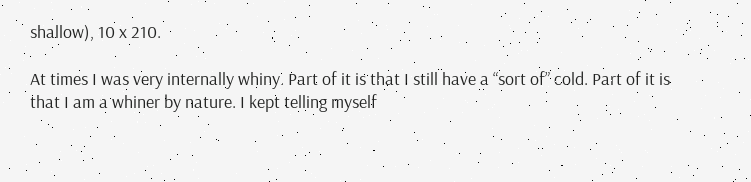shallow), 10 x 210.

At times I was very internally whiny. Part of it is that I still have a “sort of” cold. Part of it is that I am a whiner by nature. I kept telling myself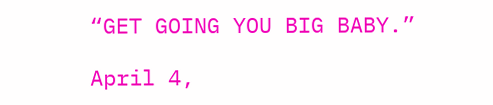“GET GOING YOU BIG BABY.”

April 4,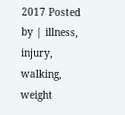2017 Posted by | illness, injury, walking, weight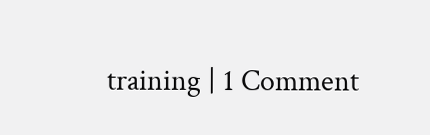training | 1 Comment